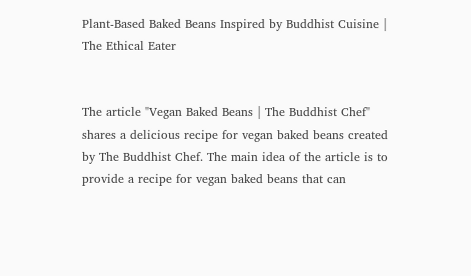Plant-Based Baked Beans Inspired by Buddhist Cuisine | The Ethical Eater


The article "Vegan Baked Beans | The Buddhist Chef" shares a delicious recipe for vegan baked beans created by The Buddhist Chef. The main idea of the article is to provide a recipe for vegan baked beans that can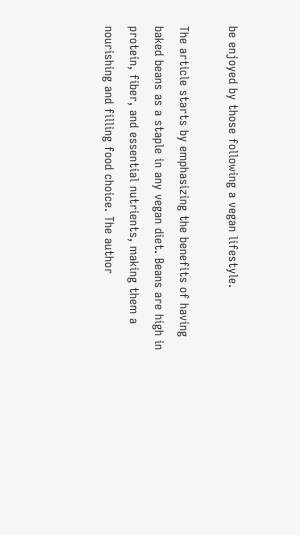be enjoyed by those following a vegan lifestyle.

The article starts by emphasizing the benefits of having baked beans as a staple in any vegan diet. Beans are high in protein, fiber, and essential nutrients, making them a nourishing and filling food choice. The author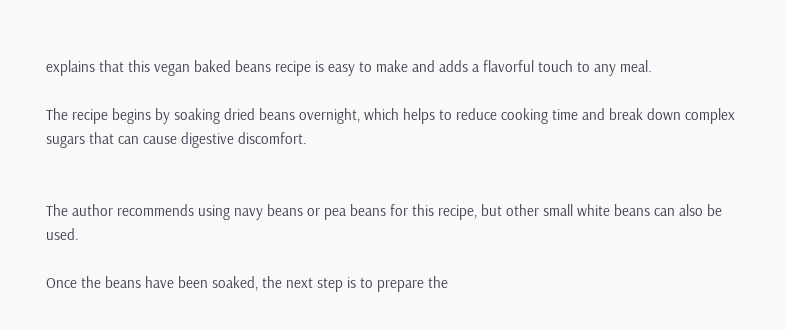explains that this vegan baked beans recipe is easy to make and adds a flavorful touch to any meal.

The recipe begins by soaking dried beans overnight, which helps to reduce cooking time and break down complex sugars that can cause digestive discomfort.


The author recommends using navy beans or pea beans for this recipe, but other small white beans can also be used.

Once the beans have been soaked, the next step is to prepare the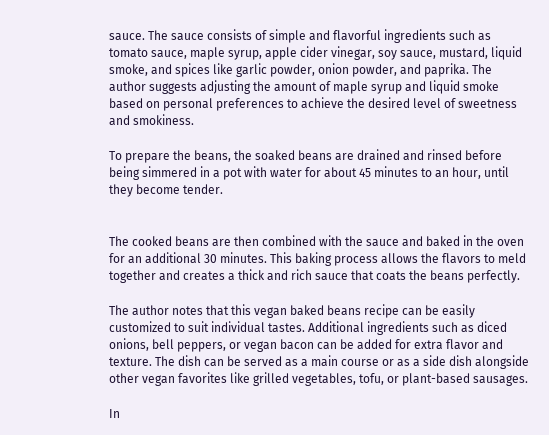sauce. The sauce consists of simple and flavorful ingredients such as tomato sauce, maple syrup, apple cider vinegar, soy sauce, mustard, liquid smoke, and spices like garlic powder, onion powder, and paprika. The author suggests adjusting the amount of maple syrup and liquid smoke based on personal preferences to achieve the desired level of sweetness and smokiness.

To prepare the beans, the soaked beans are drained and rinsed before being simmered in a pot with water for about 45 minutes to an hour, until they become tender.


The cooked beans are then combined with the sauce and baked in the oven for an additional 30 minutes. This baking process allows the flavors to meld together and creates a thick and rich sauce that coats the beans perfectly.

The author notes that this vegan baked beans recipe can be easily customized to suit individual tastes. Additional ingredients such as diced onions, bell peppers, or vegan bacon can be added for extra flavor and texture. The dish can be served as a main course or as a side dish alongside other vegan favorites like grilled vegetables, tofu, or plant-based sausages.

In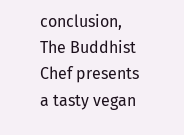conclusion, The Buddhist Chef presents a tasty vegan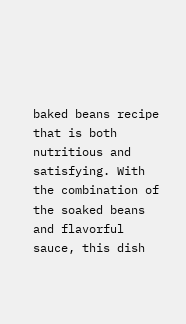baked beans recipe that is both nutritious and satisfying. With the combination of the soaked beans and flavorful sauce, this dish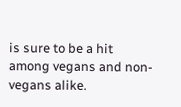is sure to be a hit among vegans and non-vegans alike.